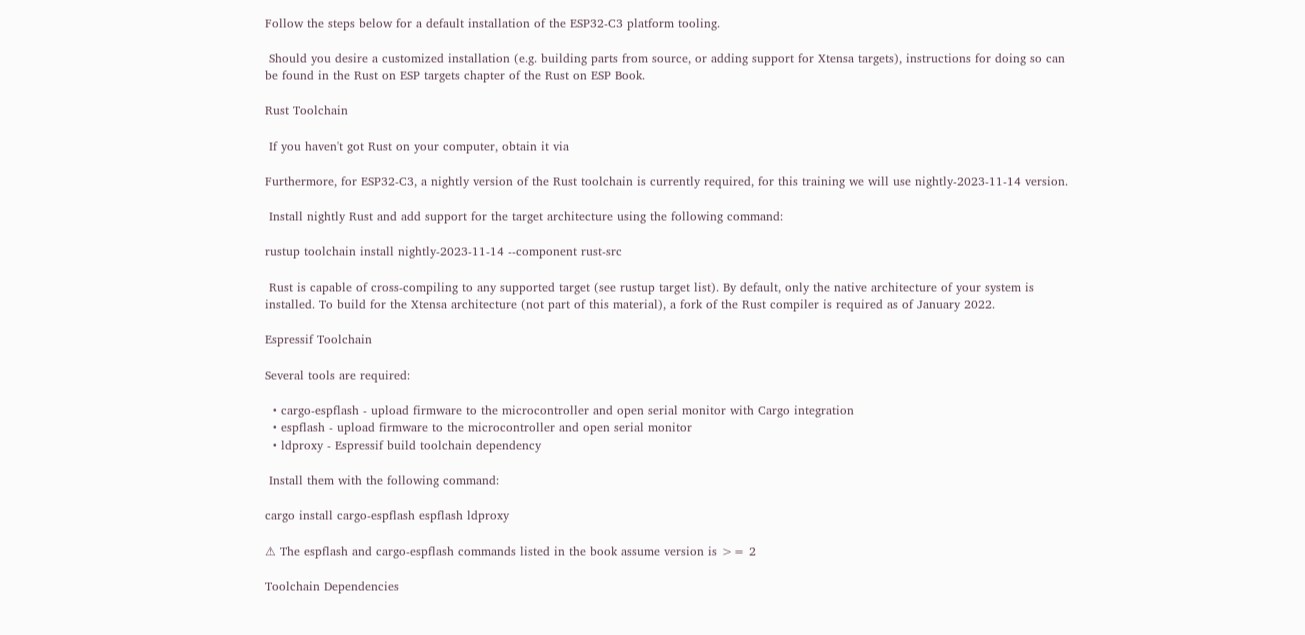Follow the steps below for a default installation of the ESP32-C3 platform tooling.

 Should you desire a customized installation (e.g. building parts from source, or adding support for Xtensa targets), instructions for doing so can be found in the Rust on ESP targets chapter of the Rust on ESP Book.

Rust Toolchain

 If you haven't got Rust on your computer, obtain it via

Furthermore, for ESP32-C3, a nightly version of the Rust toolchain is currently required, for this training we will use nightly-2023-11-14 version.

 Install nightly Rust and add support for the target architecture using the following command:

rustup toolchain install nightly-2023-11-14 --component rust-src

 Rust is capable of cross-compiling to any supported target (see rustup target list). By default, only the native architecture of your system is installed. To build for the Xtensa architecture (not part of this material), a fork of the Rust compiler is required as of January 2022.

Espressif Toolchain

Several tools are required:

  • cargo-espflash - upload firmware to the microcontroller and open serial monitor with Cargo integration
  • espflash - upload firmware to the microcontroller and open serial monitor
  • ldproxy - Espressif build toolchain dependency

 Install them with the following command:

cargo install cargo-espflash espflash ldproxy

⚠ The espflash and cargo-espflash commands listed in the book assume version is >= 2

Toolchain Dependencies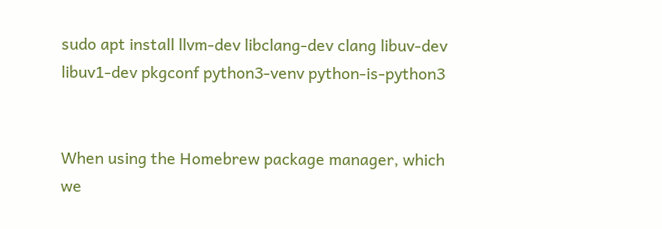sudo apt install llvm-dev libclang-dev clang libuv-dev libuv1-dev pkgconf python3-venv python-is-python3


When using the Homebrew package manager, which we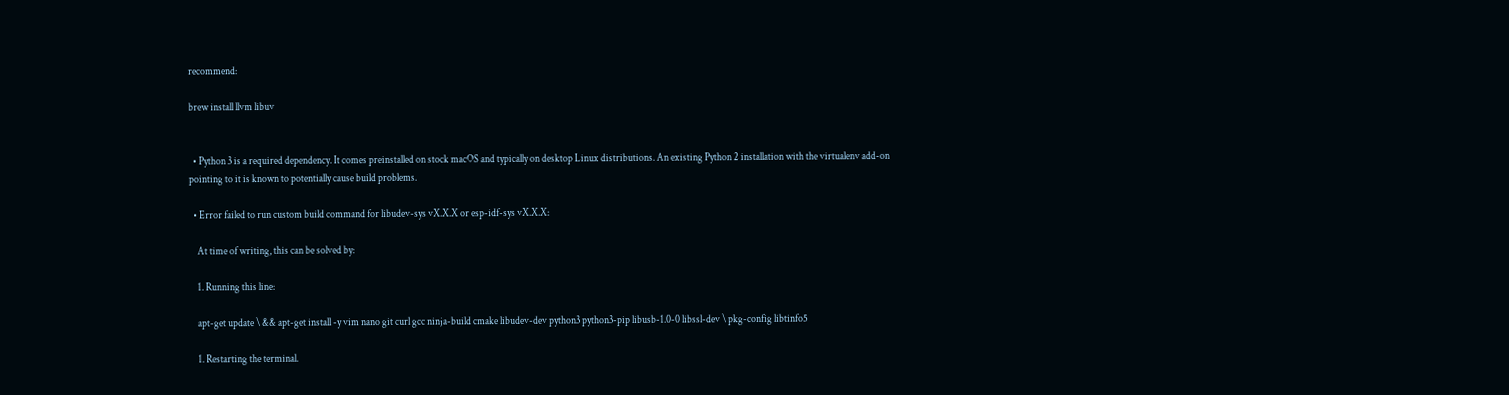recommend:

brew install llvm libuv


  • Python 3 is a required dependency. It comes preinstalled on stock macOS and typically on desktop Linux distributions. An existing Python 2 installation with the virtualenv add-on pointing to it is known to potentially cause build problems.

  • Error failed to run custom build command for libudev-sys vX.X.X or esp-idf-sys vX.X.X:

    At time of writing, this can be solved by:

    1. Running this line:

    apt-get update \ && apt-get install -y vim nano git curl gcc ninja-build cmake libudev-dev python3 python3-pip libusb-1.0-0 libssl-dev \ pkg-config libtinfo5

    1. Restarting the terminal.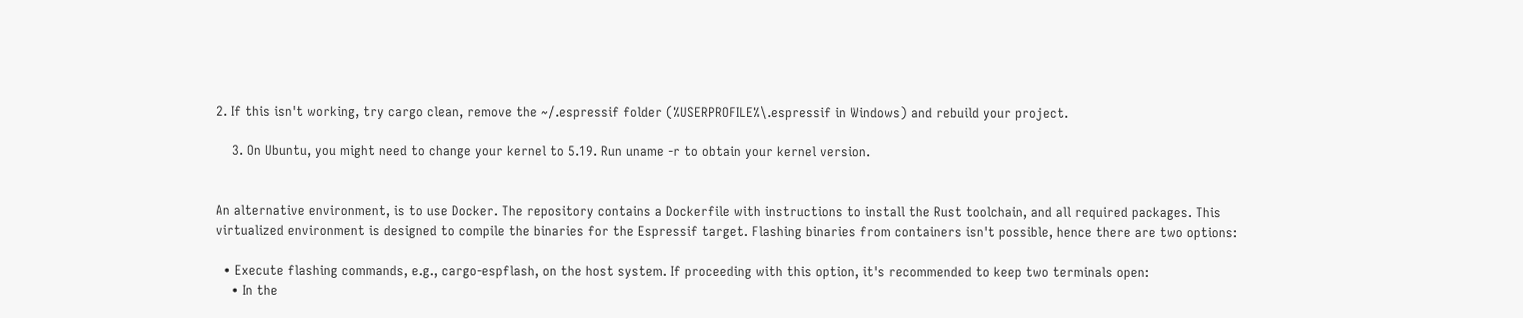2. If this isn't working, try cargo clean, remove the ~/.espressif folder (%USERPROFILE%\.espressif in Windows) and rebuild your project.

    3. On Ubuntu, you might need to change your kernel to 5.19. Run uname -r to obtain your kernel version.


An alternative environment, is to use Docker. The repository contains a Dockerfile with instructions to install the Rust toolchain, and all required packages. This virtualized environment is designed to compile the binaries for the Espressif target. Flashing binaries from containers isn't possible, hence there are two options:

  • Execute flashing commands, e.g., cargo-espflash, on the host system. If proceeding with this option, it's recommended to keep two terminals open:
    • In the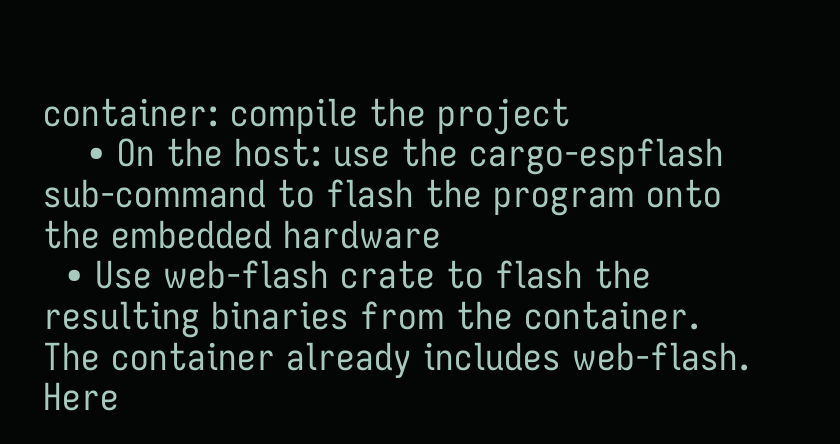container: compile the project
    • On the host: use the cargo-espflash sub-command to flash the program onto the embedded hardware
  • Use web-flash crate to flash the resulting binaries from the container. The container already includes web-flash. Here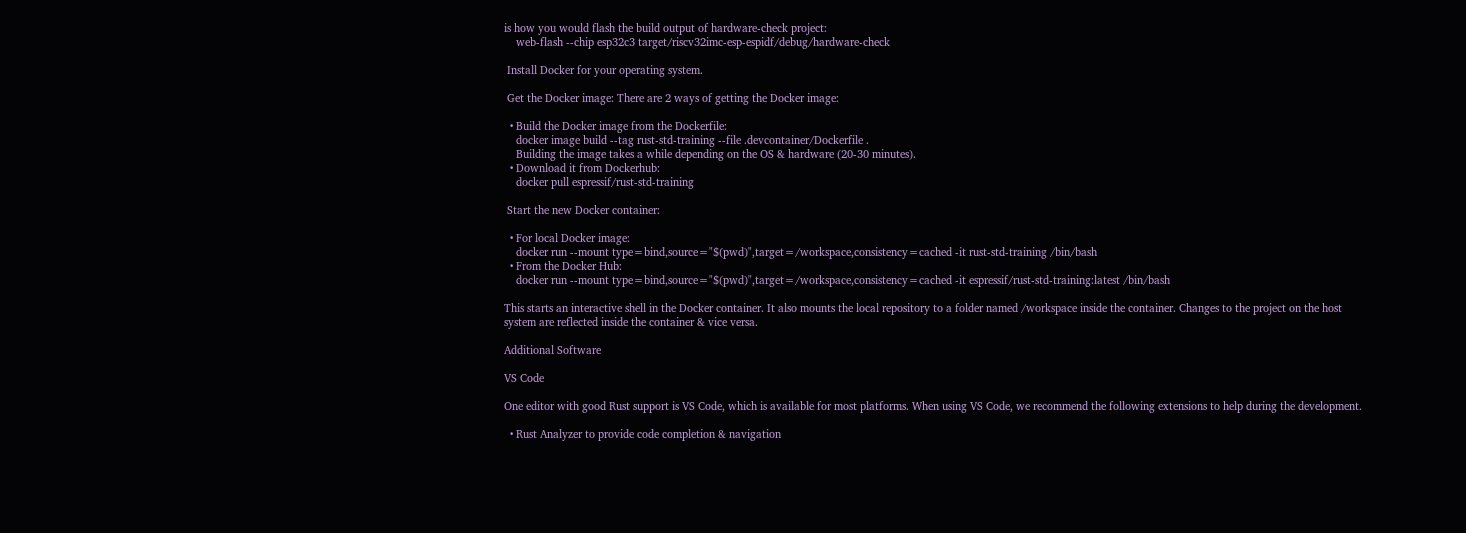is how you would flash the build output of hardware-check project:
    web-flash --chip esp32c3 target/riscv32imc-esp-espidf/debug/hardware-check

 Install Docker for your operating system.

 Get the Docker image: There are 2 ways of getting the Docker image:

  • Build the Docker image from the Dockerfile:
    docker image build --tag rust-std-training --file .devcontainer/Dockerfile .
    Building the image takes a while depending on the OS & hardware (20-30 minutes).
  • Download it from Dockerhub:
    docker pull espressif/rust-std-training

 Start the new Docker container:

  • For local Docker image:
    docker run --mount type=bind,source="$(pwd)",target=/workspace,consistency=cached -it rust-std-training /bin/bash
  • From the Docker Hub:
    docker run --mount type=bind,source="$(pwd)",target=/workspace,consistency=cached -it espressif/rust-std-training:latest /bin/bash

This starts an interactive shell in the Docker container. It also mounts the local repository to a folder named /workspace inside the container. Changes to the project on the host system are reflected inside the container & vice versa.

Additional Software

VS Code

One editor with good Rust support is VS Code, which is available for most platforms. When using VS Code, we recommend the following extensions to help during the development.

  • Rust Analyzer to provide code completion & navigation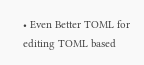• Even Better TOML for editing TOML based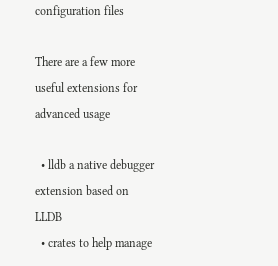configuration files

There are a few more useful extensions for advanced usage

  • lldb a native debugger extension based on LLDB
  • crates to help manage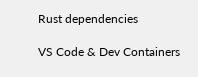Rust dependencies

VS Code & Dev Containers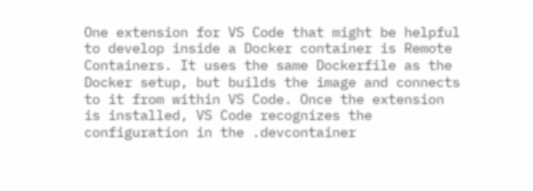One extension for VS Code that might be helpful to develop inside a Docker container is Remote Containers. It uses the same Dockerfile as the Docker setup, but builds the image and connects to it from within VS Code. Once the extension is installed, VS Code recognizes the configuration in the .devcontainer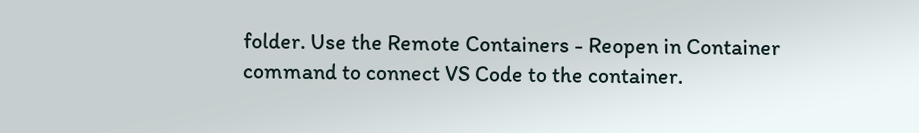folder. Use the Remote Containers - Reopen in Container command to connect VS Code to the container.